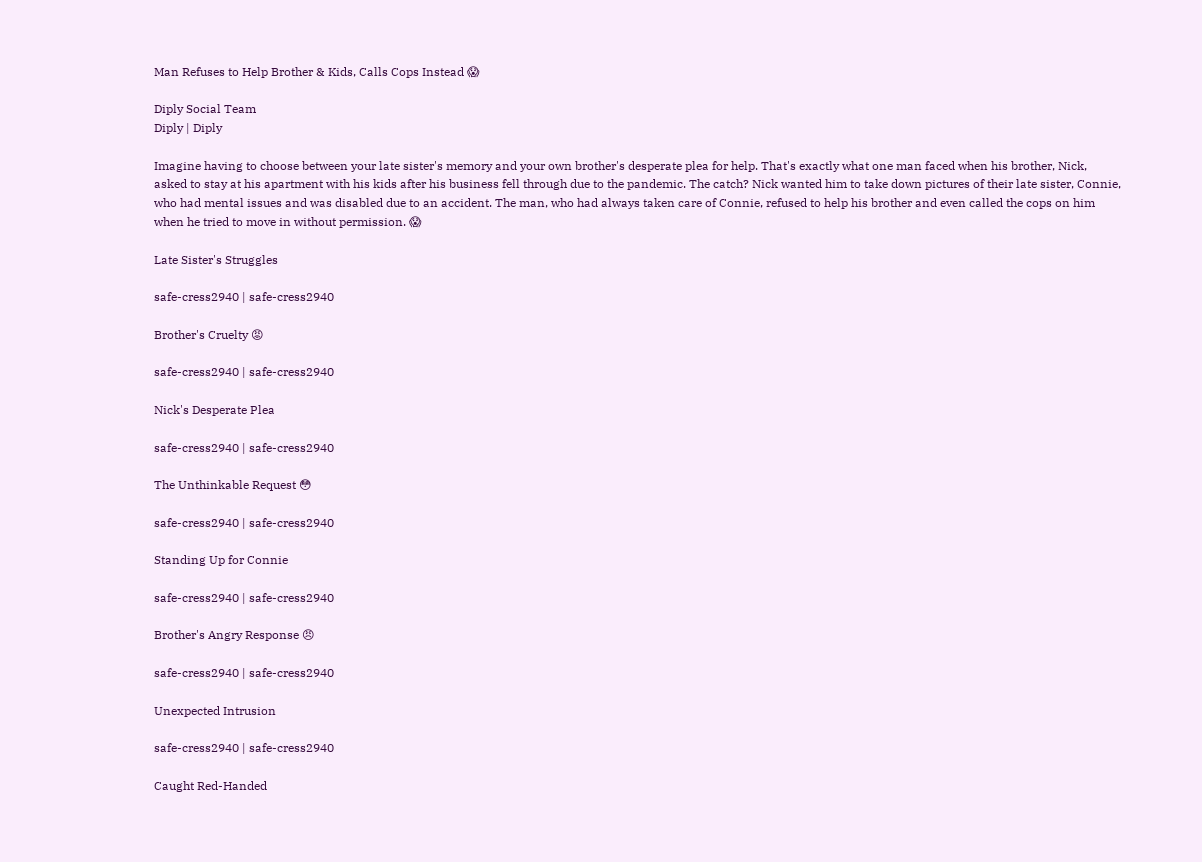Man Refuses to Help Brother & Kids, Calls Cops Instead 😱

Diply Social Team
Diply | Diply

Imagine having to choose between your late sister's memory and your own brother's desperate plea for help. That's exactly what one man faced when his brother, Nick, asked to stay at his apartment with his kids after his business fell through due to the pandemic. The catch? Nick wanted him to take down pictures of their late sister, Connie, who had mental issues and was disabled due to an accident. The man, who had always taken care of Connie, refused to help his brother and even called the cops on him when he tried to move in without permission. 😱

Late Sister's Struggles

safe-cress2940 | safe-cress2940

Brother's Cruelty 😡

safe-cress2940 | safe-cress2940

Nick's Desperate Plea

safe-cress2940 | safe-cress2940

The Unthinkable Request 😳

safe-cress2940 | safe-cress2940

Standing Up for Connie

safe-cress2940 | safe-cress2940

Brother's Angry Response 😠

safe-cress2940 | safe-cress2940

Unexpected Intrusion

safe-cress2940 | safe-cress2940

Caught Red-Handed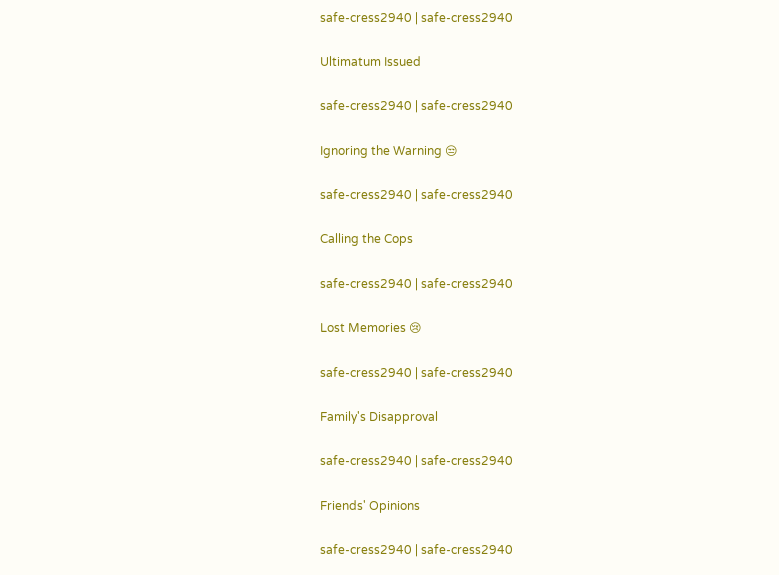safe-cress2940 | safe-cress2940

Ultimatum Issued

safe-cress2940 | safe-cress2940

Ignoring the Warning 😒

safe-cress2940 | safe-cress2940

Calling the Cops

safe-cress2940 | safe-cress2940

Lost Memories 😢

safe-cress2940 | safe-cress2940

Family's Disapproval

safe-cress2940 | safe-cress2940

Friends' Opinions

safe-cress2940 | safe-cress2940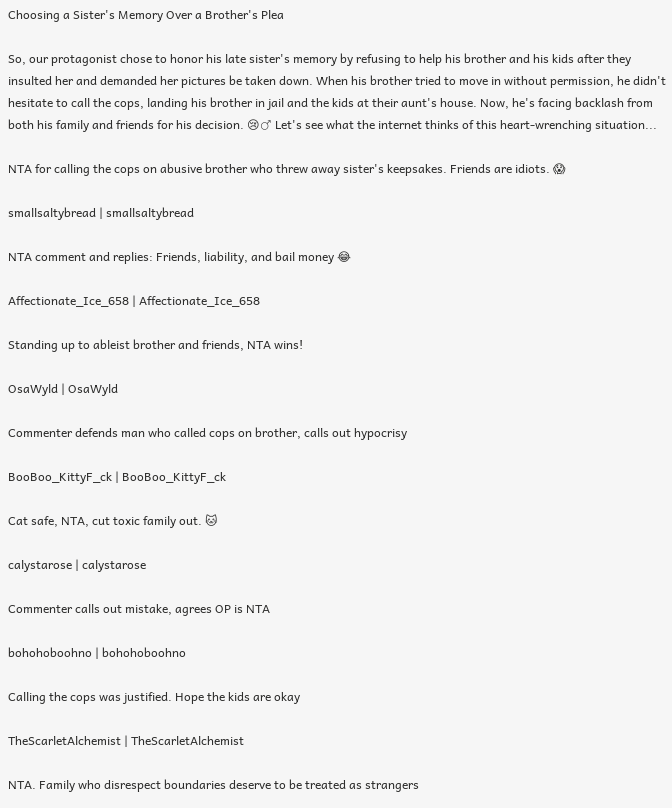Choosing a Sister's Memory Over a Brother's Plea

So, our protagonist chose to honor his late sister's memory by refusing to help his brother and his kids after they insulted her and demanded her pictures be taken down. When his brother tried to move in without permission, he didn't hesitate to call the cops, landing his brother in jail and the kids at their aunt's house. Now, he's facing backlash from both his family and friends for his decision. 😢♂ Let's see what the internet thinks of this heart-wrenching situation...

NTA for calling the cops on abusive brother who threw away sister's keepsakes. Friends are idiots. 😱

smallsaltybread | smallsaltybread

NTA comment and replies: Friends, liability, and bail money 😂

Affectionate_Ice_658 | Affectionate_Ice_658

Standing up to ableist brother and friends, NTA wins!

OsaWyld | OsaWyld

Commenter defends man who called cops on brother, calls out hypocrisy

BooBoo_KittyF_ck | BooBoo_KittyF_ck

Cat safe, NTA, cut toxic family out. 🐱

calystarose | calystarose

Commenter calls out mistake, agrees OP is NTA

bohohoboohno | bohohoboohno

Calling the cops was justified. Hope the kids are okay

TheScarletAlchemist | TheScarletAlchemist

NTA. Family who disrespect boundaries deserve to be treated as strangers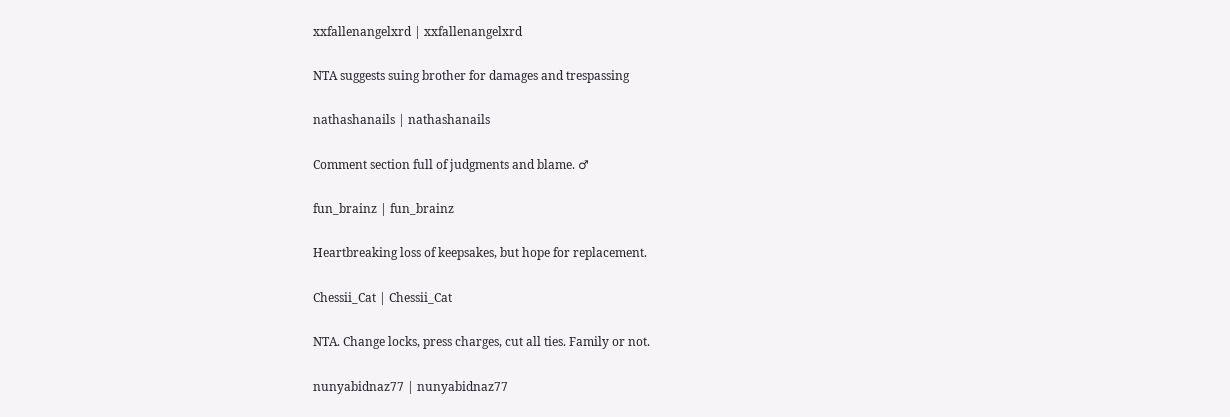xxfallenangelxrd | xxfallenangelxrd

NTA suggests suing brother for damages and trespassing

nathashanails | nathashanails

Comment section full of judgments and blame. ♂

fun_brainz | fun_brainz

Heartbreaking loss of keepsakes, but hope for replacement.

Chessii_Cat | Chessii_Cat

NTA. Change locks, press charges, cut all ties. Family or not.

nunyabidnaz77 | nunyabidnaz77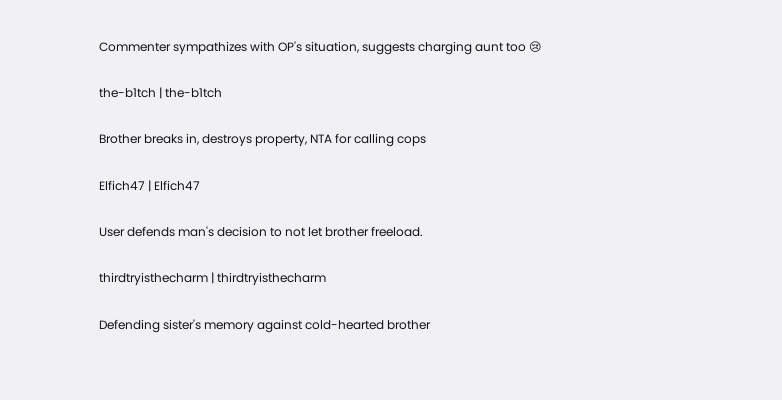Commenter sympathizes with OP's situation, suggests charging aunt too 😢

the-b1tch | the-b1tch

Brother breaks in, destroys property, NTA for calling cops

Elfich47 | Elfich47

User defends man's decision to not let brother freeload.

thirdtryisthecharm | thirdtryisthecharm

Defending sister's memory against cold-hearted brother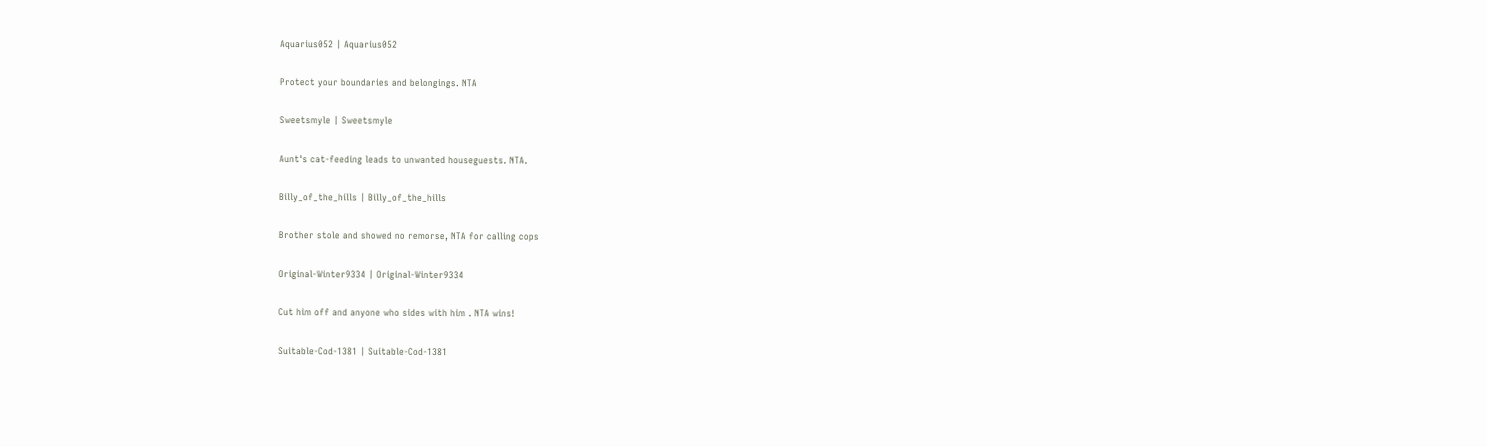Aquarius052 | Aquarius052

Protect your boundaries and belongings. NTA

Sweetsmyle | Sweetsmyle

Aunt's cat-feeding leads to unwanted houseguests. NTA.

Billy_of_the_hills | Billy_of_the_hills

Brother stole and showed no remorse, NTA for calling cops

Original-Winter9334 | Original-Winter9334

Cut him off and anyone who sides with him . NTA wins!

Suitable-Cod-1381 | Suitable-Cod-1381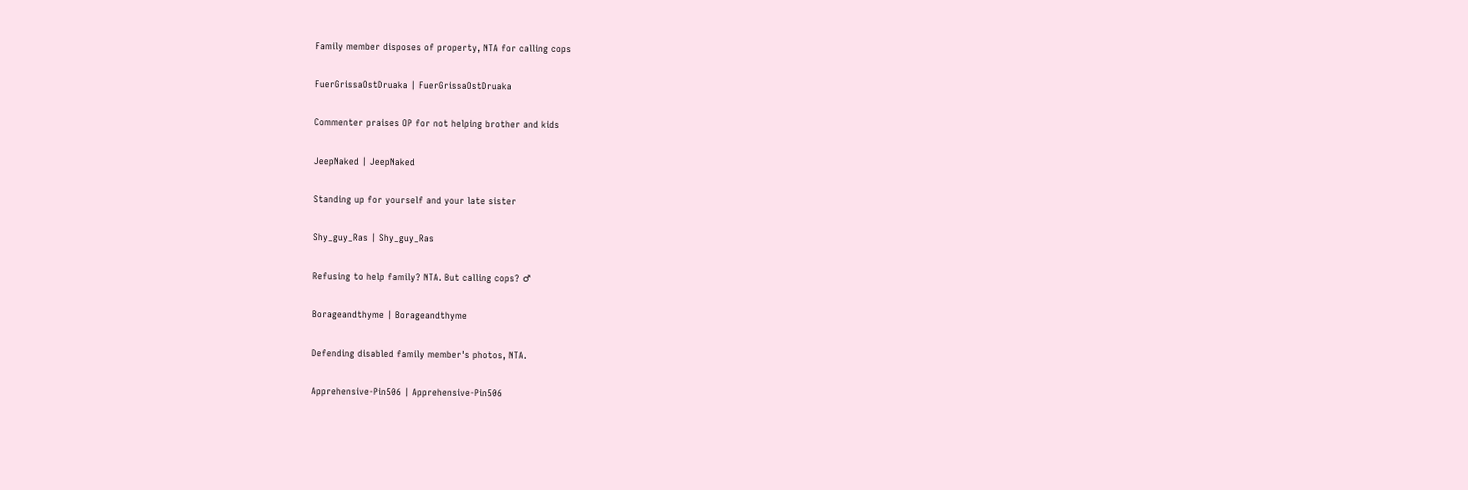Family member disposes of property, NTA for calling cops

FuerGrissaOstDruaka | FuerGrissaOstDruaka

Commenter praises OP for not helping brother and kids

JeepNaked | JeepNaked

Standing up for yourself and your late sister

Shy_guy_Ras | Shy_guy_Ras

Refusing to help family? NTA. But calling cops? ♂

Borageandthyme | Borageandthyme

Defending disabled family member's photos, NTA.

Apprehensive-Pin506 | Apprehensive-Pin506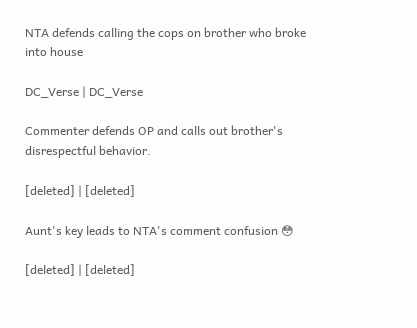NTA defends calling the cops on brother who broke into house

DC_Verse | DC_Verse

Commenter defends OP and calls out brother's disrespectful behavior.

[deleted] | [deleted]

Aunt's key leads to NTA's comment confusion 😳

[deleted] | [deleted]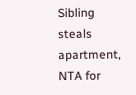Sibling steals apartment, NTA for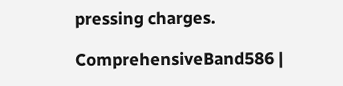pressing charges.

ComprehensiveBand586 |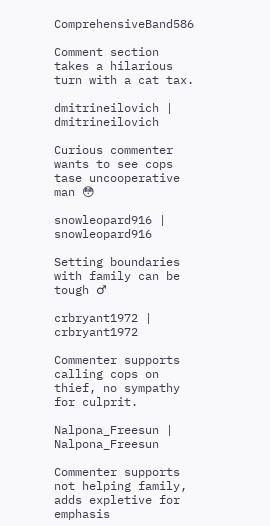ComprehensiveBand586

Comment section takes a hilarious turn with a cat tax.

dmitrineilovich | dmitrineilovich

Curious commenter wants to see cops tase uncooperative man 😳

snowleopard916 | snowleopard916

Setting boundaries with family can be tough ♂

crbryant1972 | crbryant1972

Commenter supports calling cops on thief, no sympathy for culprit.

Nalpona_Freesun | Nalpona_Freesun

Commenter supports not helping family, adds expletive for emphasis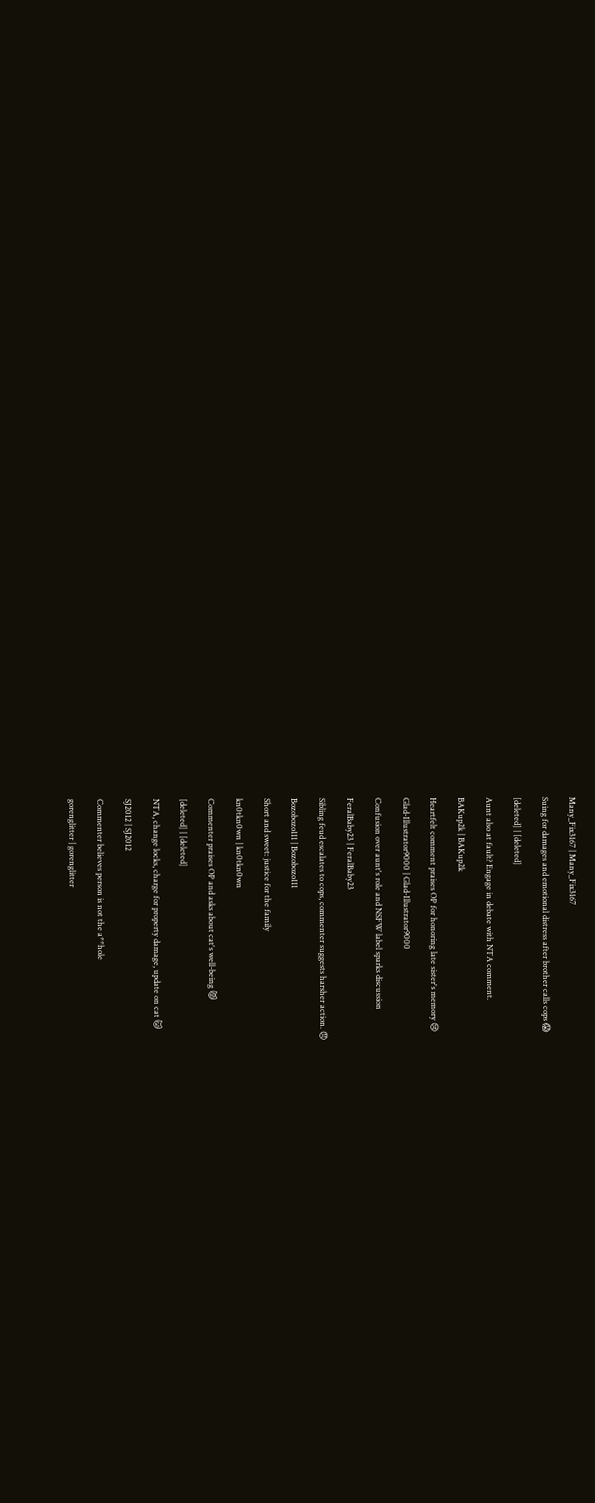Many_Fix3167 | Many_Fix3167

Suing for damages and emotional distress after brother calls cops 😱

[deleted] | [deleted]

Aunt also at fault? Engage in debate with NTA comment.

BAKup2k | BAKup2k

Heartfelt comment praises OP for honoring late sister's memory 😢

Glad-Illustrator9000 | Glad-Illustrator9000

Confusion over aunt's role and NSFW label sparks discussion

FeralBaby23 | FeralBaby23

Sibling feud escalates to cops, commenter suggests harsher action. 😠

Bozobozo111 | Bozobozo111

Short and sweet: justice for the family

kn0tkn0wn | kn0tkn0wn

Commenter praises OP and asks about cat's well-being 😾

[deleted] | [deleted]

NTA, change locks, charge for property damage, update on cat 🐱

SJ2012 | SJ2012

Commenter believes person is not the a**hole

gorenglitter | gorenglitter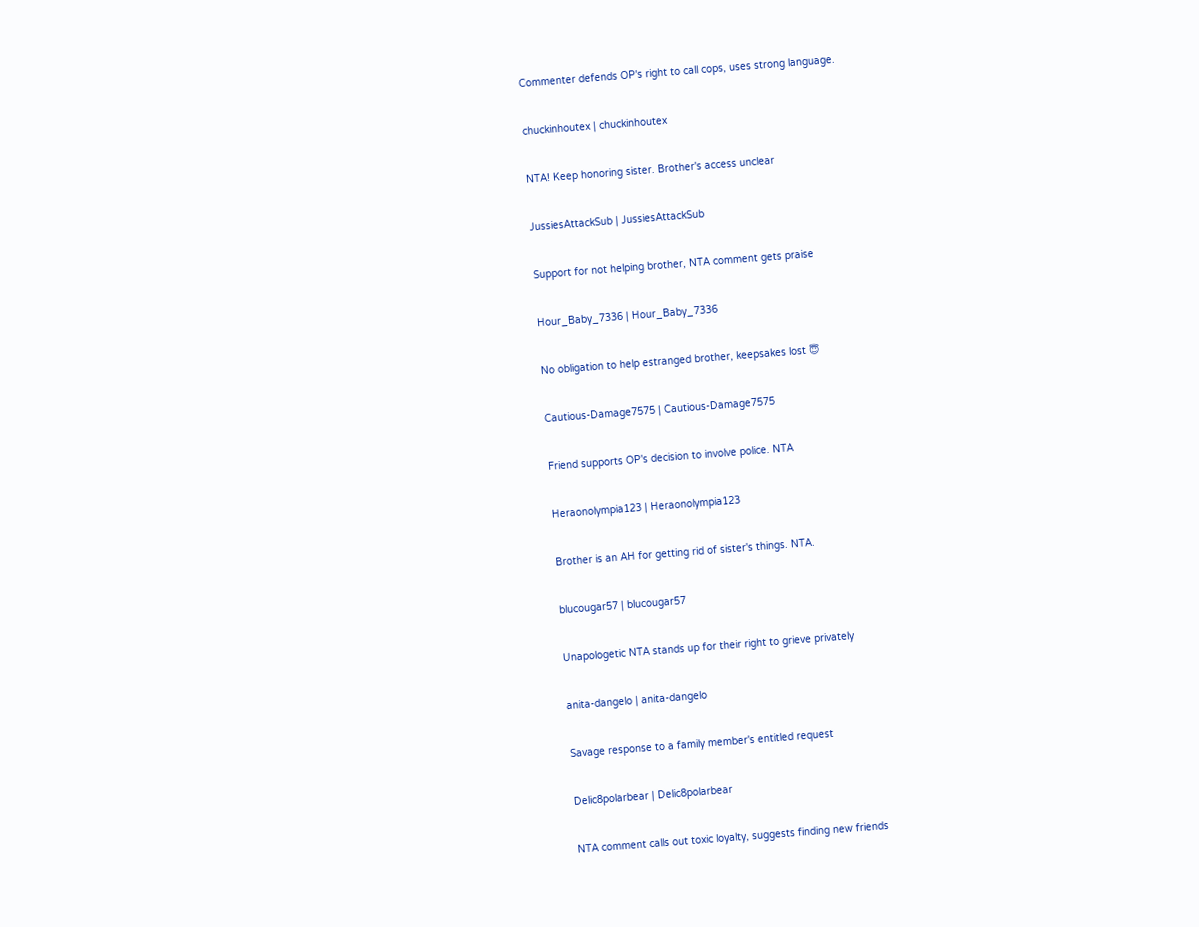Commenter defends OP's right to call cops, uses strong language.

chuckinhoutex | chuckinhoutex

NTA! Keep honoring sister. Brother's access unclear

JussiesAttackSub | JussiesAttackSub

Support for not helping brother, NTA comment gets praise

Hour_Baby_7336 | Hour_Baby_7336

No obligation to help estranged brother, keepsakes lost 😇

Cautious-Damage7575 | Cautious-Damage7575

Friend supports OP's decision to involve police. NTA

Heraonolympia123 | Heraonolympia123

Brother is an AH for getting rid of sister's things. NTA.

blucougar57 | blucougar57

Unapologetic NTA stands up for their right to grieve privately

anita-dangelo | anita-dangelo

Savage response to a family member's entitled request

Delic8polarbear | Delic8polarbear

NTA comment calls out toxic loyalty, suggests finding new friends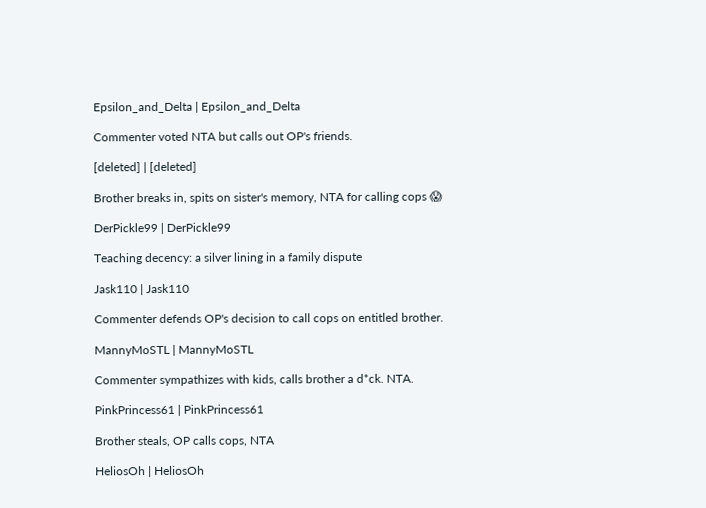Epsilon_and_Delta | Epsilon_and_Delta

Commenter voted NTA but calls out OP's friends.

[deleted] | [deleted]

Brother breaks in, spits on sister's memory, NTA for calling cops 😱

DerPickle99 | DerPickle99

Teaching decency: a silver lining in a family dispute

Jask110 | Jask110

Commenter defends OP's decision to call cops on entitled brother.

MannyMoSTL | MannyMoSTL

Commenter sympathizes with kids, calls brother a d*ck. NTA.

PinkPrincess61 | PinkPrincess61

Brother steals, OP calls cops, NTA

HeliosOh | HeliosOh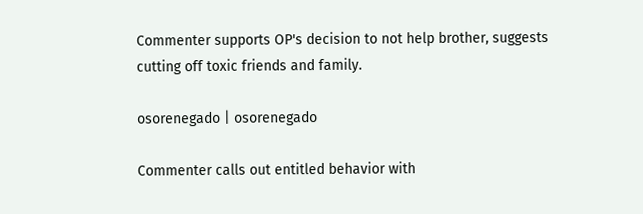Commenter supports OP's decision to not help brother, suggests cutting off toxic friends and family.

osorenegado | osorenegado

Commenter calls out entitled behavior with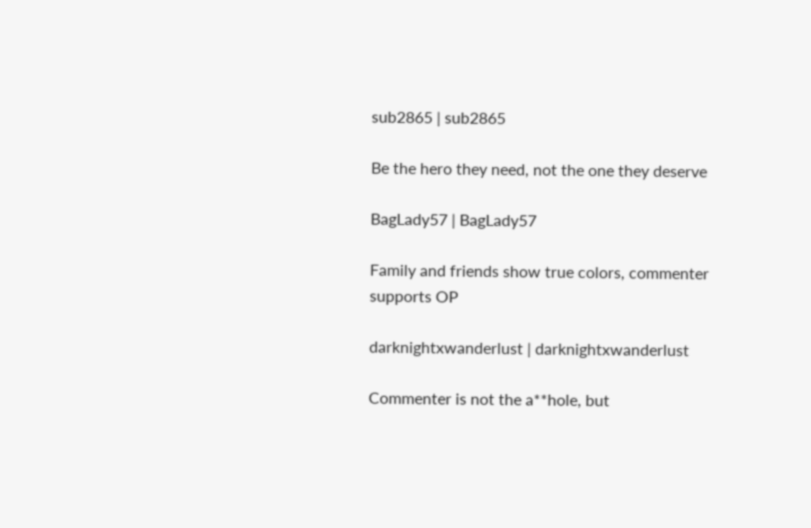sub2865 | sub2865

Be the hero they need, not the one they deserve

BagLady57 | BagLady57

Family and friends show true colors, commenter supports OP

darknightxwanderlust | darknightxwanderlust

Commenter is not the a**hole, but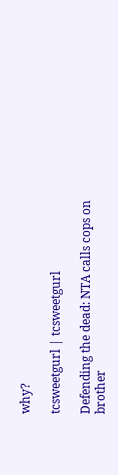why?

tcsweetgurl | tcsweetgurl

Defending the dead: NTA calls cops on brother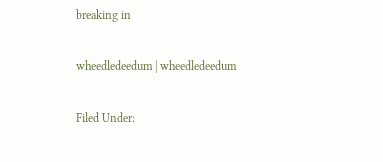breaking in

wheedledeedum | wheedledeedum

Filed Under: